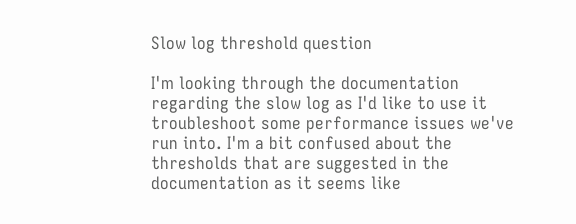Slow log threshold question

I'm looking through the documentation regarding the slow log as I'd like to use it troubleshoot some performance issues we've run into. I'm a bit confused about the thresholds that are suggested in the documentation as it seems like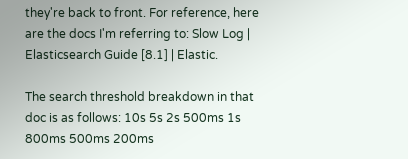they're back to front. For reference, here are the docs I'm referring to: Slow Log | Elasticsearch Guide [8.1] | Elastic.

The search threshold breakdown in that doc is as follows: 10s 5s 2s 500ms 1s 800ms 500ms 200ms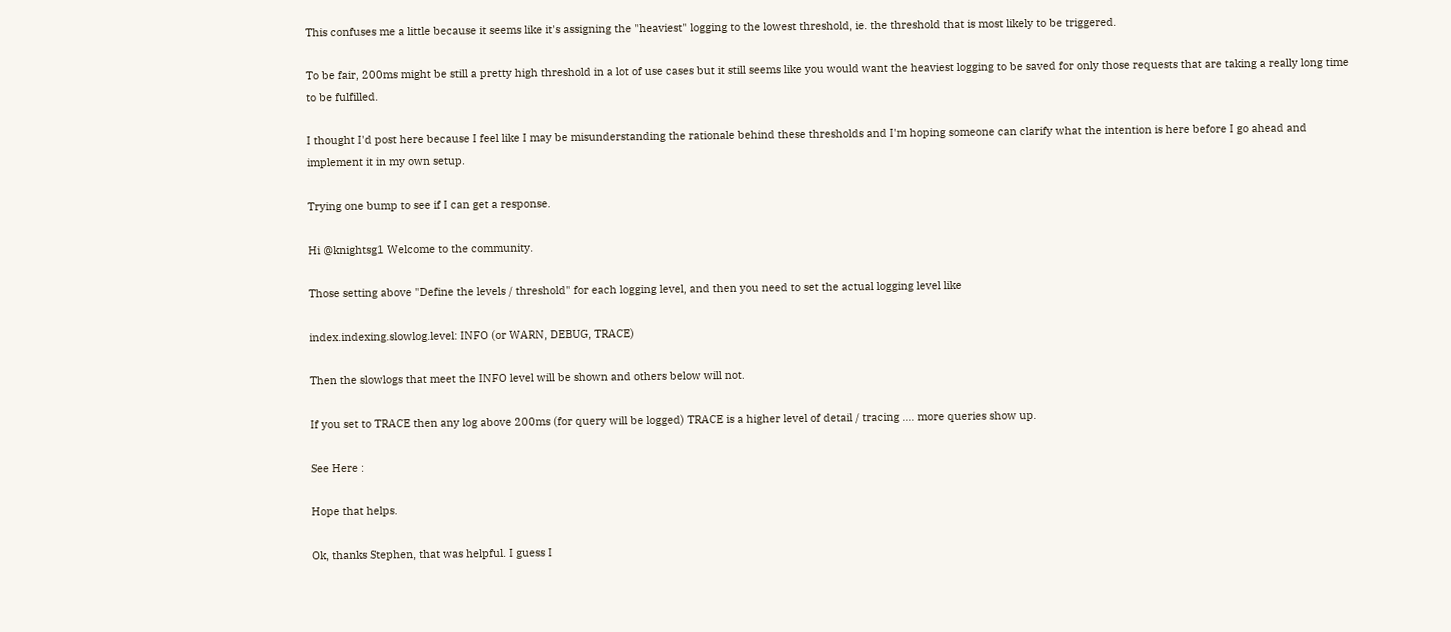This confuses me a little because it seems like it's assigning the "heaviest" logging to the lowest threshold, ie. the threshold that is most likely to be triggered.

To be fair, 200ms might be still a pretty high threshold in a lot of use cases but it still seems like you would want the heaviest logging to be saved for only those requests that are taking a really long time to be fulfilled.

I thought I'd post here because I feel like I may be misunderstanding the rationale behind these thresholds and I'm hoping someone can clarify what the intention is here before I go ahead and implement it in my own setup.

Trying one bump to see if I can get a response.

Hi @knightsg1 Welcome to the community.

Those setting above "Define the levels / threshold" for each logging level, and then you need to set the actual logging level like

index.indexing.slowlog.level: INFO (or WARN, DEBUG, TRACE)

Then the slowlogs that meet the INFO level will be shown and others below will not.

If you set to TRACE then any log above 200ms (for query will be logged) TRACE is a higher level of detail / tracing .... more queries show up.

See Here :

Hope that helps.

Ok, thanks Stephen, that was helpful. I guess I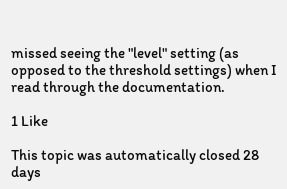missed seeing the "level" setting (as opposed to the threshold settings) when I read through the documentation.

1 Like

This topic was automatically closed 28 days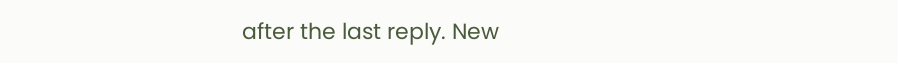after the last reply. New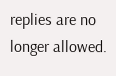replies are no longer allowed.